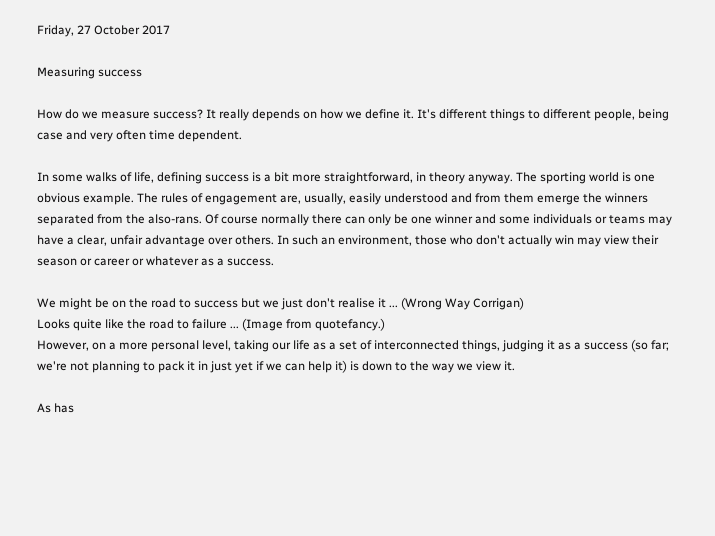Friday, 27 October 2017

Measuring success

How do we measure success? It really depends on how we define it. It's different things to different people, being case and very often time dependent.

In some walks of life, defining success is a bit more straightforward, in theory anyway. The sporting world is one obvious example. The rules of engagement are, usually, easily understood and from them emerge the winners separated from the also-rans. Of course normally there can only be one winner and some individuals or teams may have a clear, unfair advantage over others. In such an environment, those who don't actually win may view their season or career or whatever as a success.

We might be on the road to success but we just don't realise it ... (Wrong Way Corrigan)
Looks quite like the road to failure ... (Image from quotefancy.)
However, on a more personal level, taking our life as a set of interconnected things, judging it as a success (so far; we're not planning to pack it in just yet if we can help it) is down to the way we view it.

As has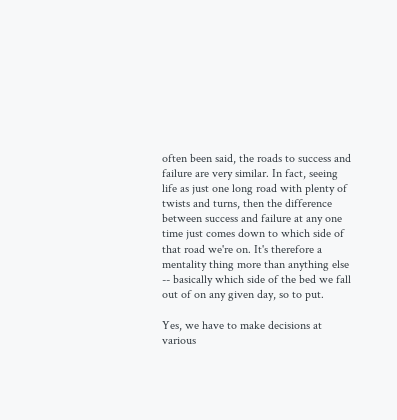often been said, the roads to success and failure are very similar. In fact, seeing life as just one long road with plenty of twists and turns, then the difference between success and failure at any one time just comes down to which side of that road we're on. It's therefore a mentality thing more than anything else -- basically which side of the bed we fall out of on any given day, so to put.

Yes, we have to make decisions at various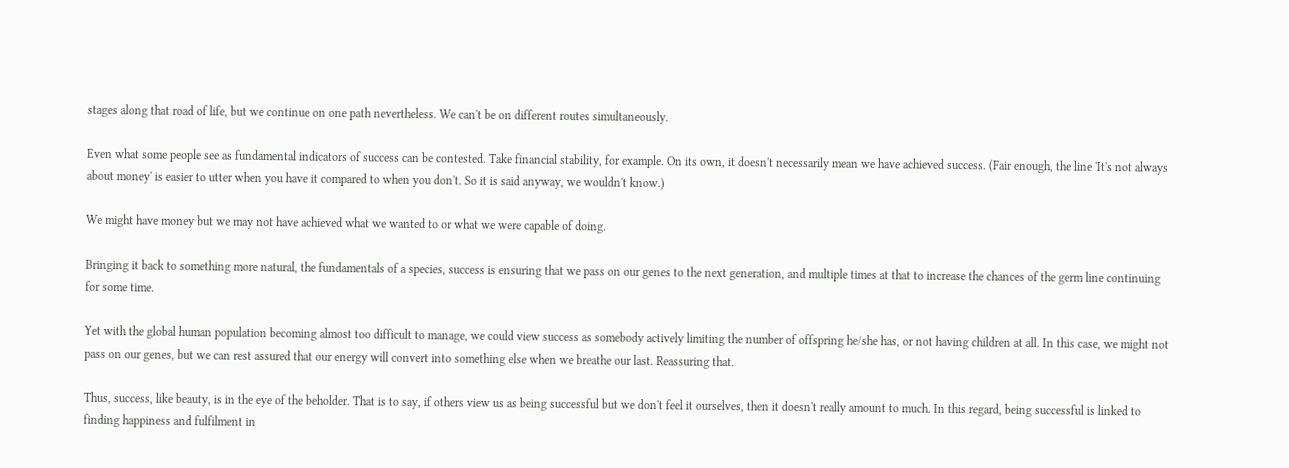stages along that road of life, but we continue on one path nevertheless. We can't be on different routes simultaneously.

Even what some people see as fundamental indicators of success can be contested. Take financial stability, for example. On its own, it doesn't necessarily mean we have achieved success. (Fair enough, the line 'It's not always about money' is easier to utter when you have it compared to when you don't. So it is said anyway, we wouldn't know.)

We might have money but we may not have achieved what we wanted to or what we were capable of doing.

Bringing it back to something more natural, the fundamentals of a species, success is ensuring that we pass on our genes to the next generation, and multiple times at that to increase the chances of the germ line continuing for some time.

Yet with the global human population becoming almost too difficult to manage, we could view success as somebody actively limiting the number of offspring he/she has, or not having children at all. In this case, we might not pass on our genes, but we can rest assured that our energy will convert into something else when we breathe our last. Reassuring that.

Thus, success, like beauty, is in the eye of the beholder. That is to say, if others view us as being successful but we don't feel it ourselves, then it doesn't really amount to much. In this regard, being successful is linked to finding happiness and fulfilment in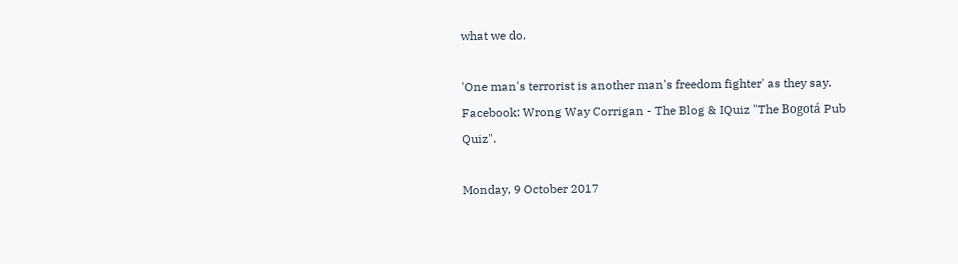what we do.

'One man's terrorist is another man's freedom fighter' as they say.
Facebook: Wrong Way Corrigan - The Blog & IQuiz "The Bogotá Pub Quiz".

Monday, 9 October 2017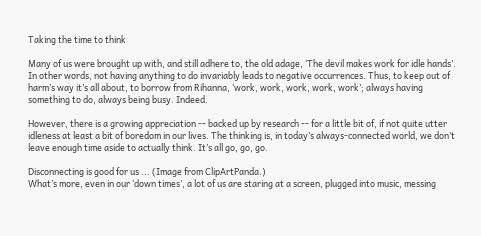Taking the time to think

Many of us were brought up with, and still adhere to, the old adage, ‘The devil makes work for idle hands’. In other words, not having anything to do invariably leads to negative occurrences. Thus, to keep out of harm’s way it’s all about, to borrow from Rihanna, ‘work, work, work, work, work’; always having something to do, always being busy. Indeed.

However, there is a growing appreciation -- backed up by research -- for a little bit of, if not quite utter idleness at least a bit of boredom in our lives. The thinking is, in today’s always-connected world, we don’t leave enough time aside to actually think. It’s all go, go, go.

Disconnecting is good for us ... (Image from ClipArtPanda.)
What’s more, even in our ‘down times’, a lot of us are staring at a screen, plugged into music, messing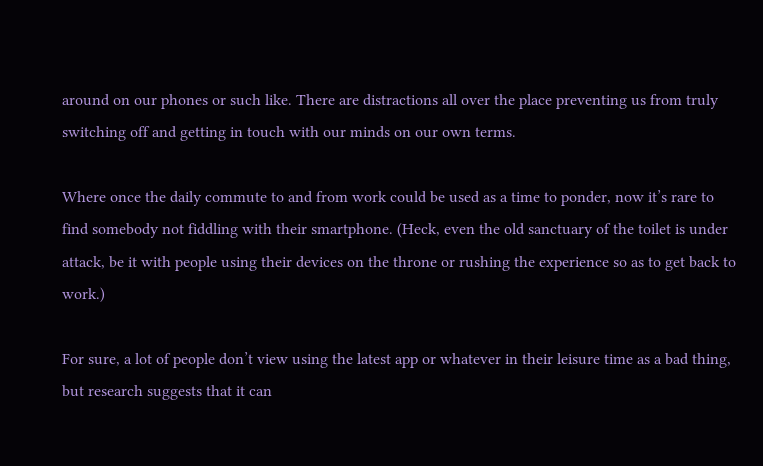around on our phones or such like. There are distractions all over the place preventing us from truly switching off and getting in touch with our minds on our own terms.

Where once the daily commute to and from work could be used as a time to ponder, now it’s rare to find somebody not fiddling with their smartphone. (Heck, even the old sanctuary of the toilet is under attack, be it with people using their devices on the throne or rushing the experience so as to get back to work.)

For sure, a lot of people don’t view using the latest app or whatever in their leisure time as a bad thing, but research suggests that it can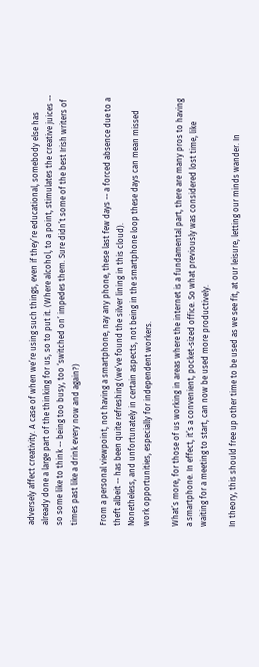adversely affect creativity. A case of when we’re using such things, even if they’re educational, somebody else has already done a large part of the thinking for us, so to put it. (Where alcohol, to a point, stimulates the creative juices -- so some like to think -- being too busy, too ‘switched on’ impedes them. Sure didn’t some of the best Irish writers of times past like a drink every now and again?)

From a personal viewpoint, not having a smartphone, nay any phone, these last few days -- a forced absence due to a theft albeit -- has been quite refreshing (we’ve found the silver lining in this cloud).
Nonetheless, and unfortunately in certain aspects, not being in the smartphone loop these days can mean missed work opportunities, especially for independent workers.

What’s more, for those of us working in areas where the internet is a fundamental part, there are many pros to having a smartphone. In effect, it’s a convenient, pocket-sized office. So what previously was considered lost time, like waiting for a meeting to start, can now be used more productively.

In theory, this should free up other time to be used as we see fit, at our leisure, letting our minds wander. In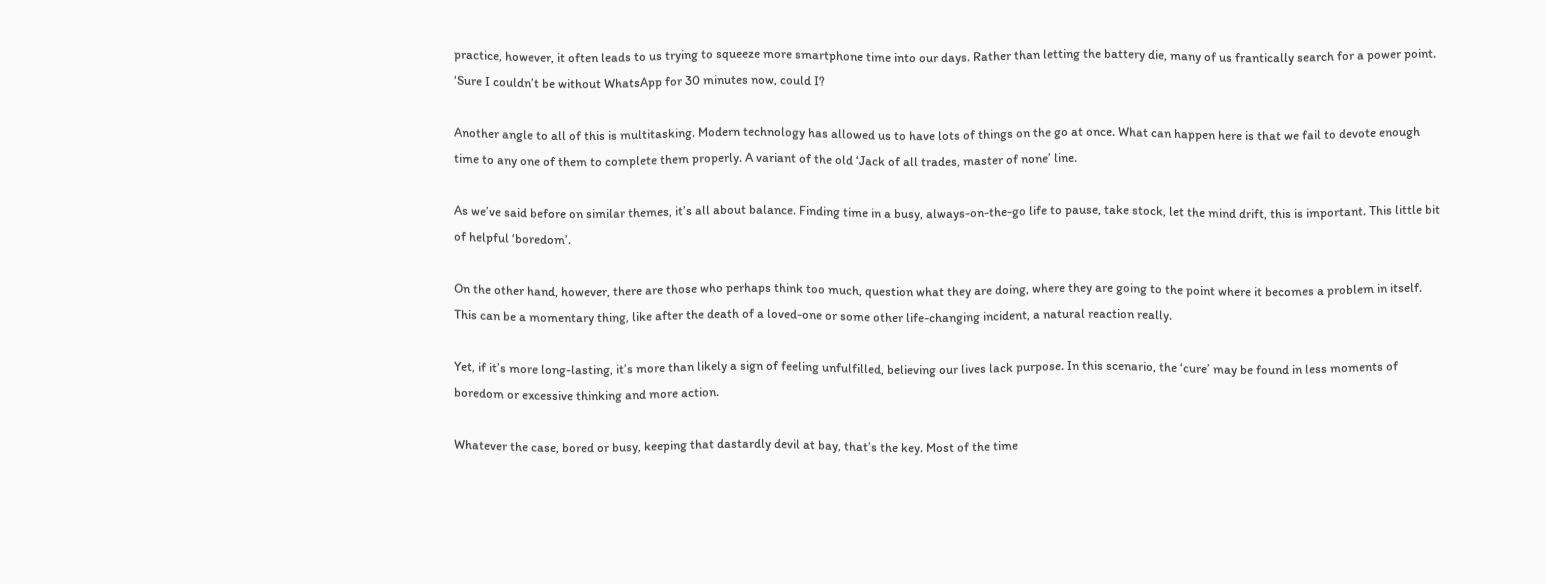practice, however, it often leads to us trying to squeeze more smartphone time into our days. Rather than letting the battery die, many of us frantically search for a power point. ‘Sure I couldn’t be without WhatsApp for 30 minutes now, could I?

Another angle to all of this is multitasking. Modern technology has allowed us to have lots of things on the go at once. What can happen here is that we fail to devote enough time to any one of them to complete them properly. A variant of the old ‘Jack of all trades, master of none’ line.

As we’ve said before on similar themes, it’s all about balance. Finding time in a busy, always-on-the-go life to pause, take stock, let the mind drift, this is important. This little bit of helpful ‘boredom’.

On the other hand, however, there are those who perhaps think too much, question what they are doing, where they are going to the point where it becomes a problem in itself. This can be a momentary thing, like after the death of a loved-one or some other life-changing incident, a natural reaction really.

Yet, if it’s more long-lasting, it’s more than likely a sign of feeling unfulfilled, believing our lives lack purpose. In this scenario, the ‘cure’ may be found in less moments of boredom or excessive thinking and more action.

Whatever the case, bored or busy, keeping that dastardly devil at bay, that’s the key. Most of the time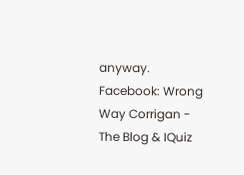anyway.
Facebook: Wrong Way Corrigan - The Blog & IQuiz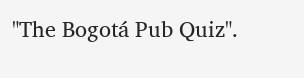"The Bogotá Pub Quiz".